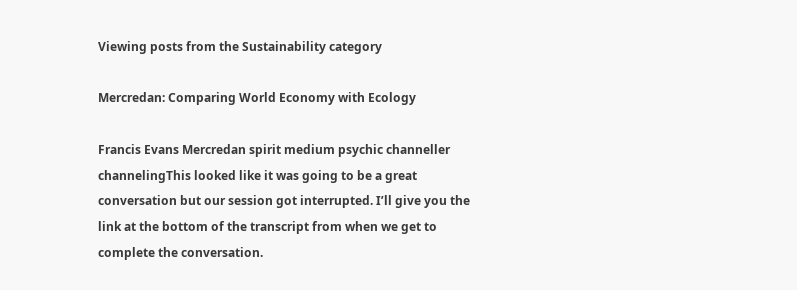Viewing posts from the Sustainability category

Mercredan: Comparing World Economy with Ecology

Francis Evans Mercredan spirit medium psychic channeller channelingThis looked like it was going to be a great conversation but our session got interrupted. I’ll give you the link at the bottom of the transcript from when we get to complete the conversation.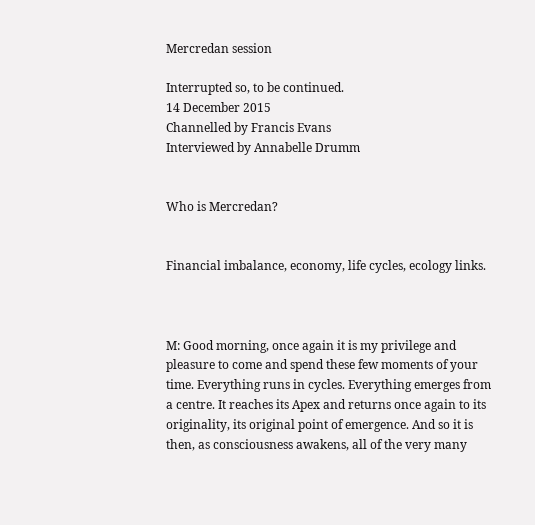Mercredan session

Interrupted so, to be continued.
14 December 2015
Channelled by Francis Evans
Interviewed by Annabelle Drumm


Who is Mercredan?


Financial imbalance, economy, life cycles, ecology links.



M: Good morning, once again it is my privilege and pleasure to come and spend these few moments of your time. Everything runs in cycles. Everything emerges from a centre. It reaches its Apex and returns once again to its originality, its original point of emergence. And so it is then, as consciousness awakens, all of the very many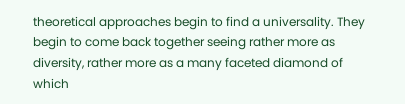theoretical approaches begin to find a universality. They begin to come back together seeing rather more as diversity, rather more as a many faceted diamond of which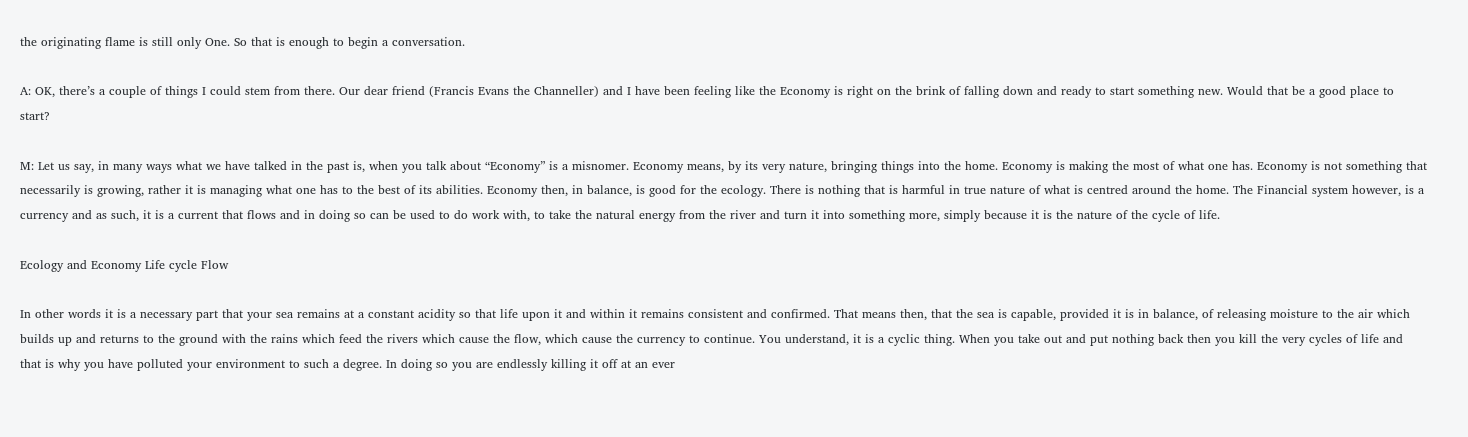the originating flame is still only One. So that is enough to begin a conversation.

A: OK, there’s a couple of things I could stem from there. Our dear friend (Francis Evans the Channeller) and I have been feeling like the Economy is right on the brink of falling down and ready to start something new. Would that be a good place to start?

M: Let us say, in many ways what we have talked in the past is, when you talk about “Economy” is a misnomer. Economy means, by its very nature, bringing things into the home. Economy is making the most of what one has. Economy is not something that necessarily is growing, rather it is managing what one has to the best of its abilities. Economy then, in balance, is good for the ecology. There is nothing that is harmful in true nature of what is centred around the home. The Financial system however, is a currency and as such, it is a current that flows and in doing so can be used to do work with, to take the natural energy from the river and turn it into something more, simply because it is the nature of the cycle of life.

Ecology and Economy Life cycle Flow

In other words it is a necessary part that your sea remains at a constant acidity so that life upon it and within it remains consistent and confirmed. That means then, that the sea is capable, provided it is in balance, of releasing moisture to the air which builds up and returns to the ground with the rains which feed the rivers which cause the flow, which cause the currency to continue. You understand, it is a cyclic thing. When you take out and put nothing back then you kill the very cycles of life and that is why you have polluted your environment to such a degree. In doing so you are endlessly killing it off at an ever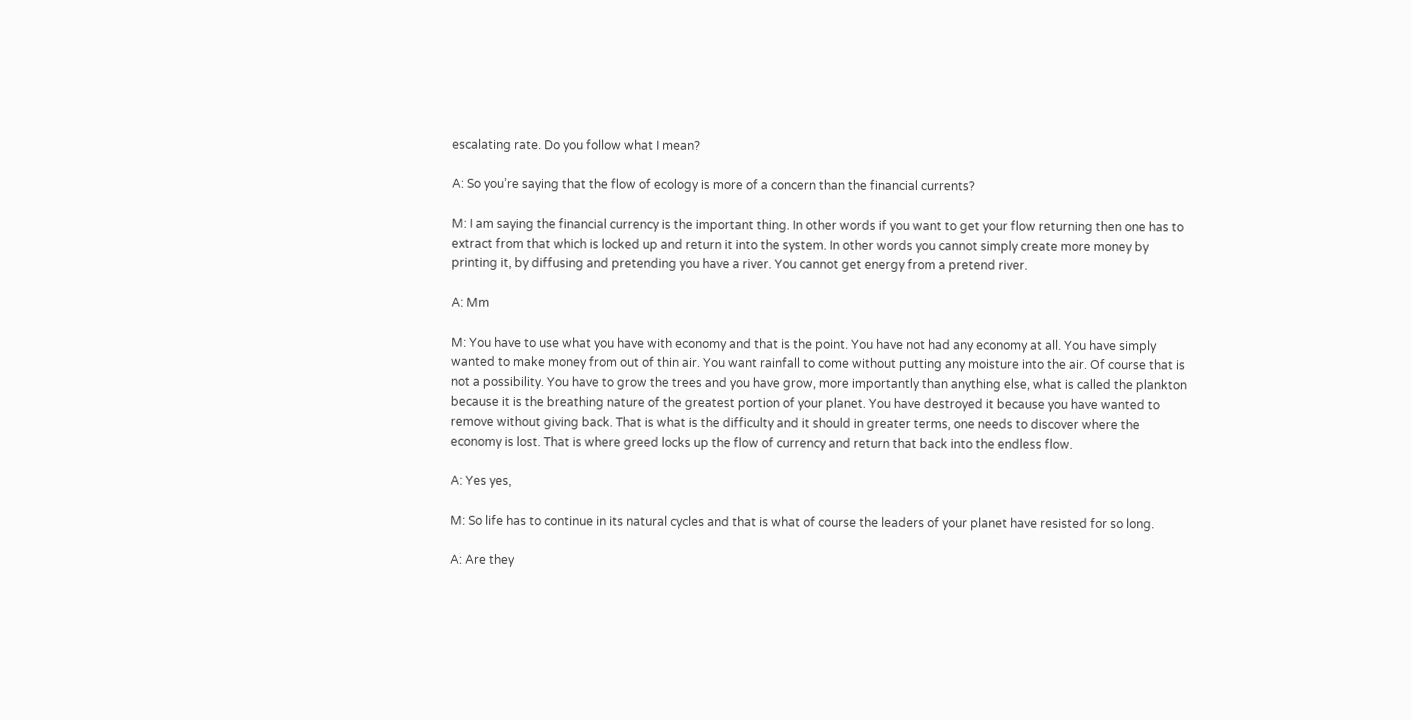escalating rate. Do you follow what I mean?

A: So you’re saying that the flow of ecology is more of a concern than the financial currents?

M: I am saying the financial currency is the important thing. In other words if you want to get your flow returning then one has to extract from that which is locked up and return it into the system. In other words you cannot simply create more money by printing it, by diffusing and pretending you have a river. You cannot get energy from a pretend river.

A: Mm

M: You have to use what you have with economy and that is the point. You have not had any economy at all. You have simply wanted to make money from out of thin air. You want rainfall to come without putting any moisture into the air. Of course that is not a possibility. You have to grow the trees and you have grow, more importantly than anything else, what is called the plankton because it is the breathing nature of the greatest portion of your planet. You have destroyed it because you have wanted to remove without giving back. That is what is the difficulty and it should in greater terms, one needs to discover where the economy is lost. That is where greed locks up the flow of currency and return that back into the endless flow.

A: Yes yes,

M: So life has to continue in its natural cycles and that is what of course the leaders of your planet have resisted for so long.

A: Are they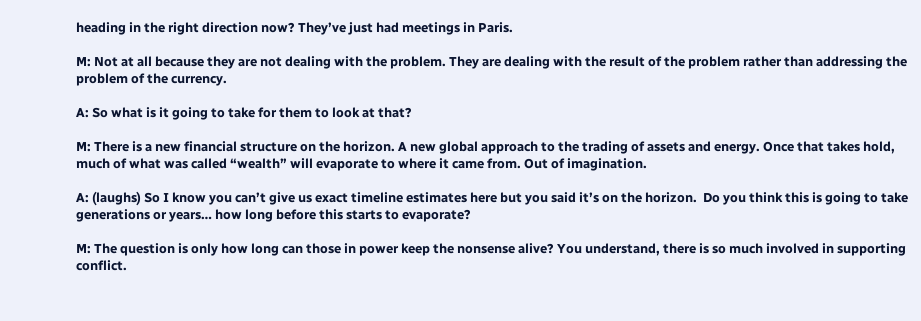heading in the right direction now? They’ve just had meetings in Paris.

M: Not at all because they are not dealing with the problem. They are dealing with the result of the problem rather than addressing the problem of the currency.

A: So what is it going to take for them to look at that?

M: There is a new financial structure on the horizon. A new global approach to the trading of assets and energy. Once that takes hold, much of what was called “wealth” will evaporate to where it came from. Out of imagination.

A: (laughs) So I know you can’t give us exact timeline estimates here but you said it’s on the horizon.  Do you think this is going to take generations or years… how long before this starts to evaporate?

M: The question is only how long can those in power keep the nonsense alive? You understand, there is so much involved in supporting conflict.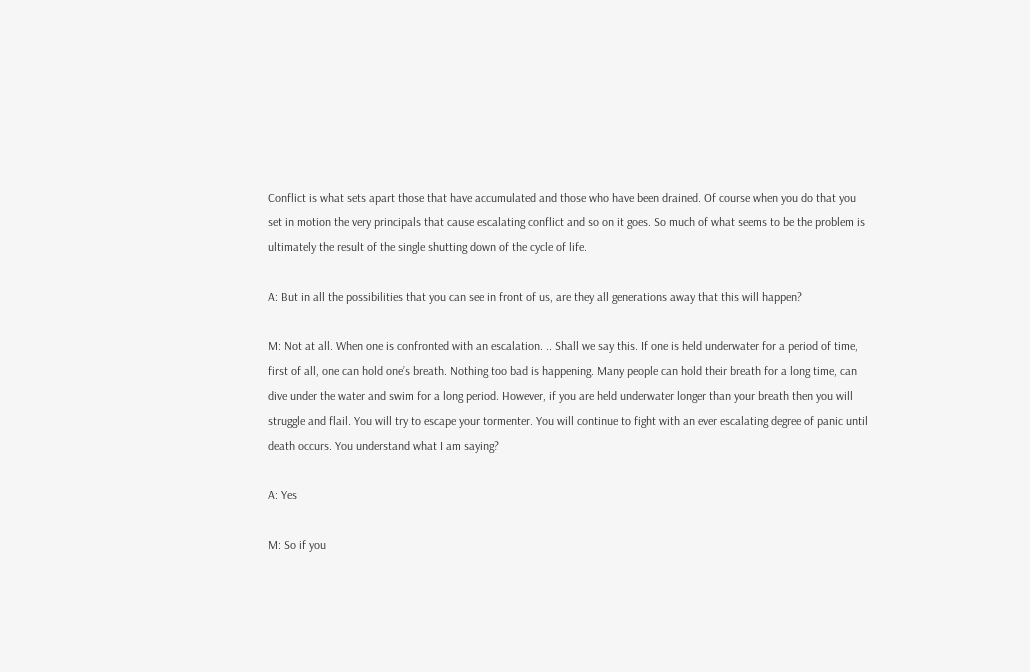Conflict is what sets apart those that have accumulated and those who have been drained. Of course when you do that you set in motion the very principals that cause escalating conflict and so on it goes. So much of what seems to be the problem is ultimately the result of the single shutting down of the cycle of life.

A: But in all the possibilities that you can see in front of us, are they all generations away that this will happen?

M: Not at all. When one is confronted with an escalation. .. Shall we say this. If one is held underwater for a period of time, first of all, one can hold one’s breath. Nothing too bad is happening. Many people can hold their breath for a long time, can dive under the water and swim for a long period. However, if you are held underwater longer than your breath then you will struggle and flail. You will try to escape your tormenter. You will continue to fight with an ever escalating degree of panic until death occurs. You understand what I am saying?

A: Yes

M: So if you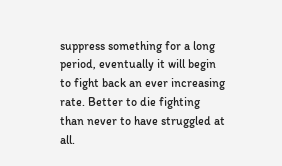suppress something for a long period, eventually it will begin to fight back an ever increasing rate. Better to die fighting than never to have struggled at all.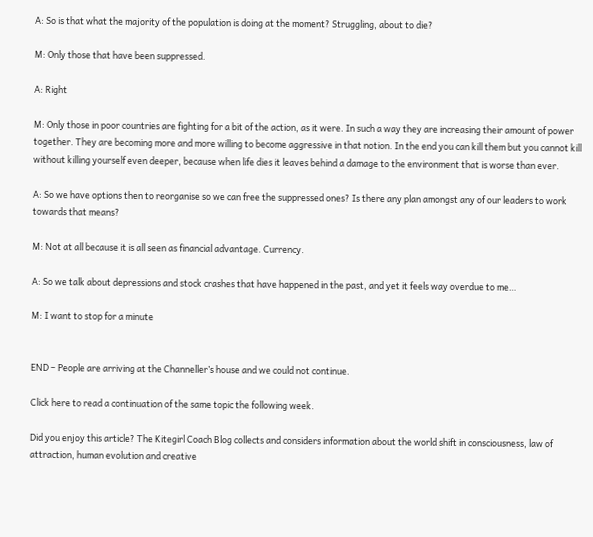A: So is that what the majority of the population is doing at the moment? Struggling, about to die?

M: Only those that have been suppressed.

A: Right

M: Only those in poor countries are fighting for a bit of the action, as it were. In such a way they are increasing their amount of power together. They are becoming more and more willing to become aggressive in that notion. In the end you can kill them but you cannot kill without killing yourself even deeper, because when life dies it leaves behind a damage to the environment that is worse than ever.

A: So we have options then to reorganise so we can free the suppressed ones? Is there any plan amongst any of our leaders to work towards that means?

M: Not at all because it is all seen as financial advantage. Currency.

A: So we talk about depressions and stock crashes that have happened in the past, and yet it feels way overdue to me…

M: I want to stop for a minute


END – People are arriving at the Channeller’s house and we could not continue.

Click here to read a continuation of the same topic the following week.

Did you enjoy this article? The Kitegirl Coach Blog collects and considers information about the world shift in consciousness, law of attraction, human evolution and creative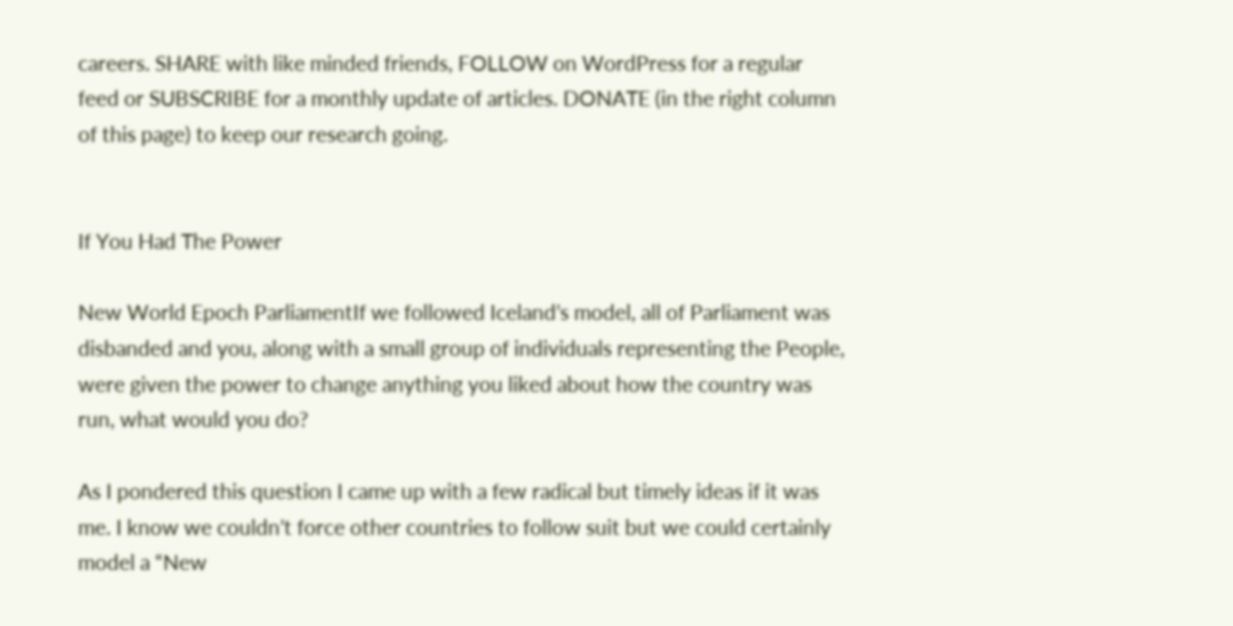careers. SHARE with like minded friends, FOLLOW on WordPress for a regular feed or SUBSCRIBE for a monthly update of articles. DONATE (in the right column of this page) to keep our research going.


If You Had The Power

New World Epoch ParliamentIf we followed Iceland’s model, all of Parliament was disbanded and you, along with a small group of individuals representing the People, were given the power to change anything you liked about how the country was run, what would you do?

As I pondered this question I came up with a few radical but timely ideas if it was me. I know we couldn’t force other countries to follow suit but we could certainly model a “New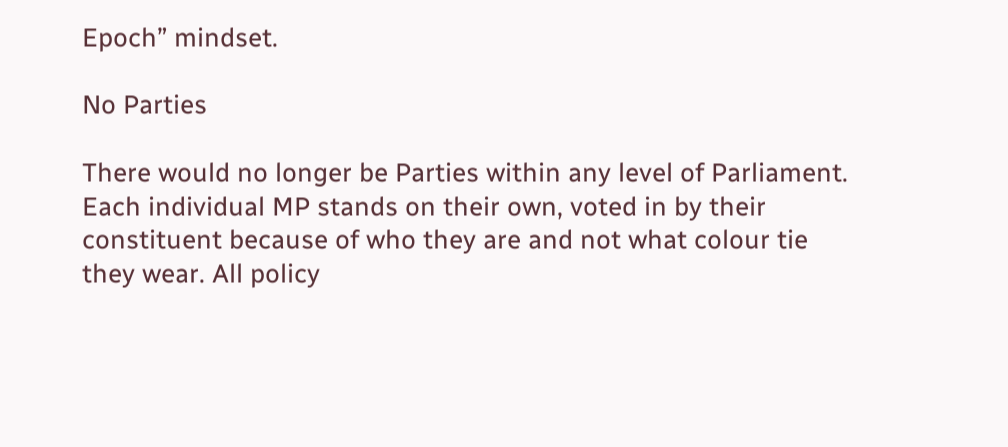Epoch” mindset.

No Parties

There would no longer be Parties within any level of Parliament. Each individual MP stands on their own, voted in by their constituent because of who they are and not what colour tie they wear. All policy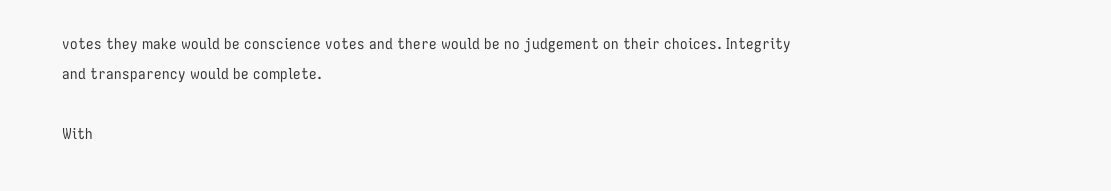votes they make would be conscience votes and there would be no judgement on their choices. Integrity and transparency would be complete.

With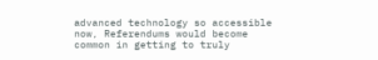advanced technology so accessible now, Referendums would become common in getting to truly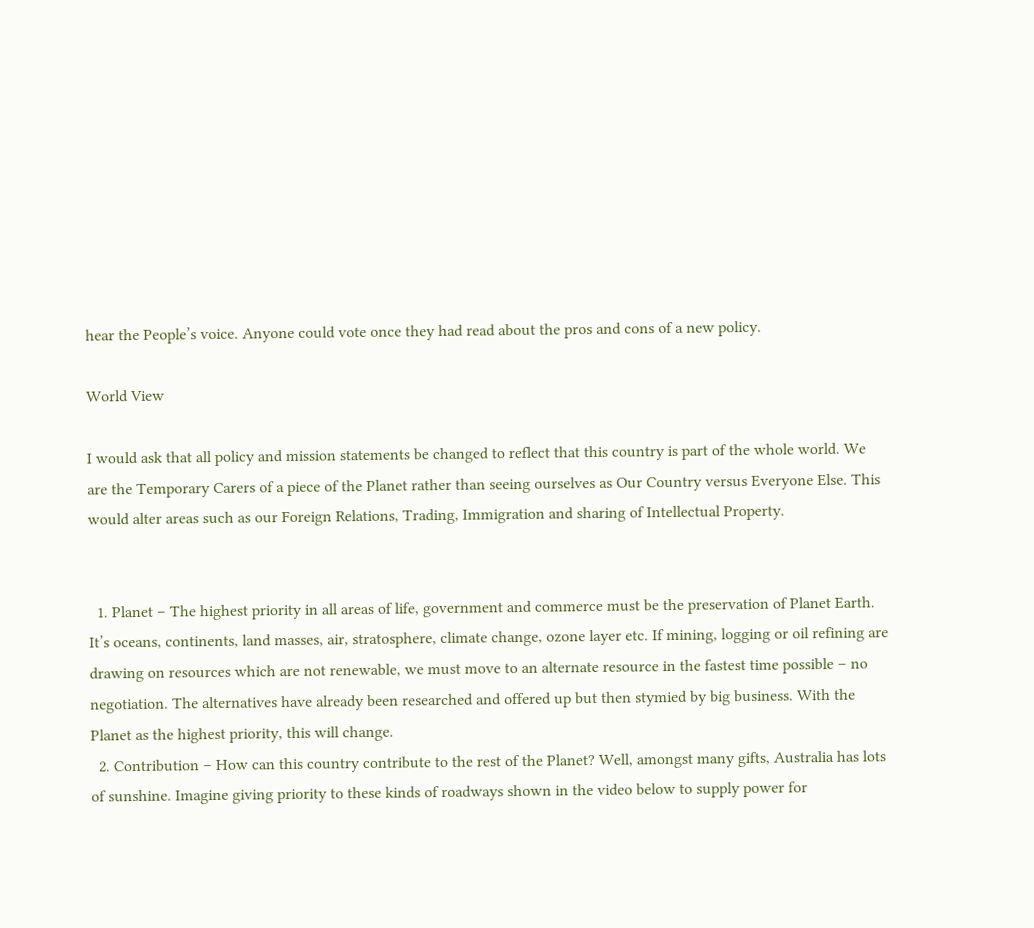hear the People’s voice. Anyone could vote once they had read about the pros and cons of a new policy.

World View

I would ask that all policy and mission statements be changed to reflect that this country is part of the whole world. We are the Temporary Carers of a piece of the Planet rather than seeing ourselves as Our Country versus Everyone Else. This would alter areas such as our Foreign Relations, Trading, Immigration and sharing of Intellectual Property.


  1. Planet – The highest priority in all areas of life, government and commerce must be the preservation of Planet Earth. It’s oceans, continents, land masses, air, stratosphere, climate change, ozone layer etc. If mining, logging or oil refining are drawing on resources which are not renewable, we must move to an alternate resource in the fastest time possible – no negotiation. The alternatives have already been researched and offered up but then stymied by big business. With the Planet as the highest priority, this will change.
  2. Contribution – How can this country contribute to the rest of the Planet? Well, amongst many gifts, Australia has lots of sunshine. Imagine giving priority to these kinds of roadways shown in the video below to supply power for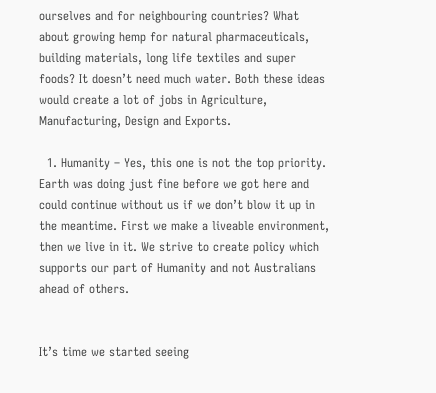ourselves and for neighbouring countries? What about growing hemp for natural pharmaceuticals, building materials, long life textiles and super foods? It doesn’t need much water. Both these ideas would create a lot of jobs in Agriculture, Manufacturing, Design and Exports.

  1. Humanity – Yes, this one is not the top priority. Earth was doing just fine before we got here and could continue without us if we don’t blow it up in the meantime. First we make a liveable environment, then we live in it. We strive to create policy which supports our part of Humanity and not Australians ahead of others.


It’s time we started seeing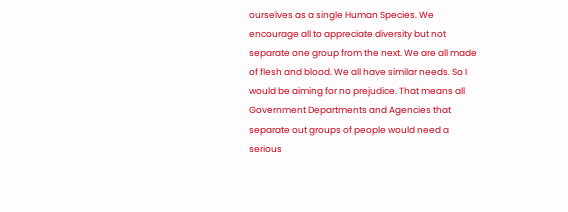ourselves as a single Human Species. We encourage all to appreciate diversity but not separate one group from the next. We are all made of flesh and blood. We all have similar needs. So I would be aiming for no prejudice. That means all Government Departments and Agencies that separate out groups of people would need a serious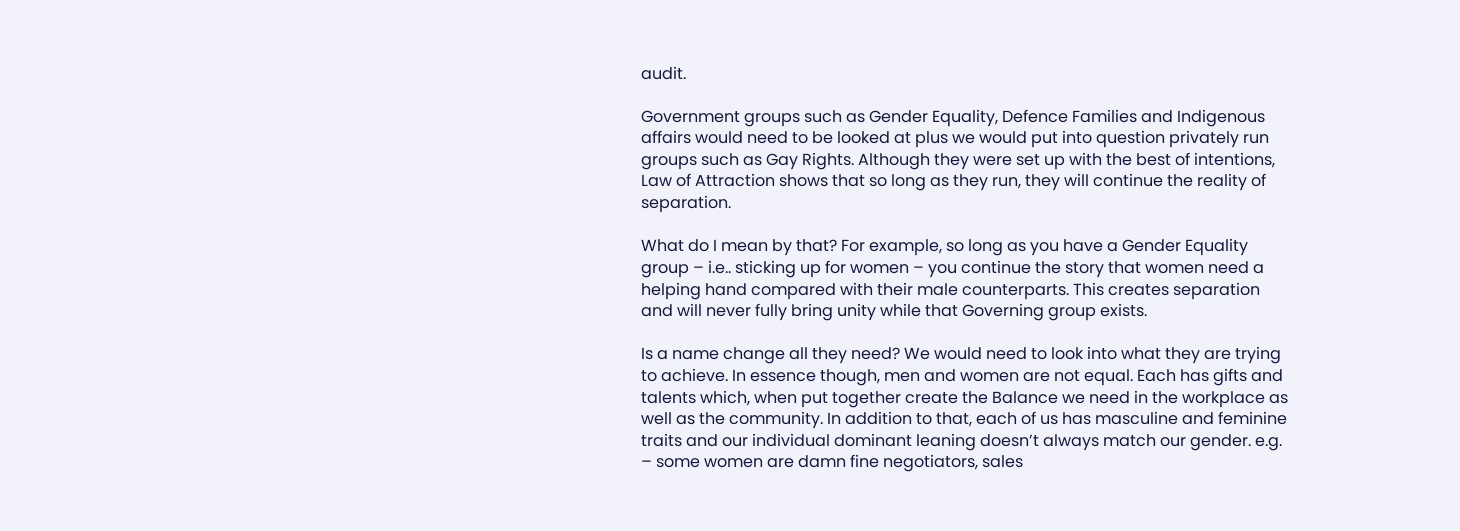audit.

Government groups such as Gender Equality, Defence Families and Indigenous affairs would need to be looked at plus we would put into question privately run groups such as Gay Rights. Although they were set up with the best of intentions, Law of Attraction shows that so long as they run, they will continue the reality of separation.

What do I mean by that? For example, so long as you have a Gender Equality group – i.e.. sticking up for women – you continue the story that women need a helping hand compared with their male counterparts. This creates separation and will never fully bring unity while that Governing group exists.

Is a name change all they need? We would need to look into what they are trying to achieve. In essence though, men and women are not equal. Each has gifts and talents which, when put together create the Balance we need in the workplace as well as the community. In addition to that, each of us has masculine and feminine traits and our individual dominant leaning doesn’t always match our gender. e.g. – some women are damn fine negotiators, sales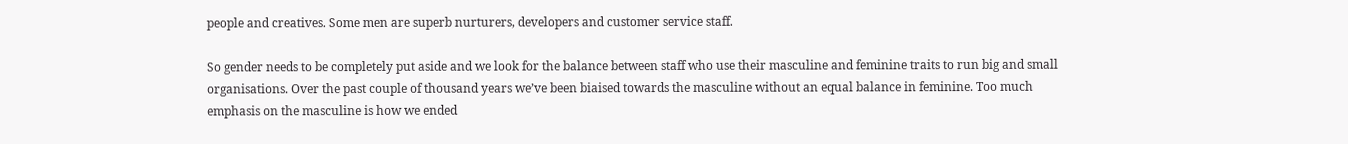people and creatives. Some men are superb nurturers, developers and customer service staff.

So gender needs to be completely put aside and we look for the balance between staff who use their masculine and feminine traits to run big and small organisations. Over the past couple of thousand years we’ve been biaised towards the masculine without an equal balance in feminine. Too much emphasis on the masculine is how we ended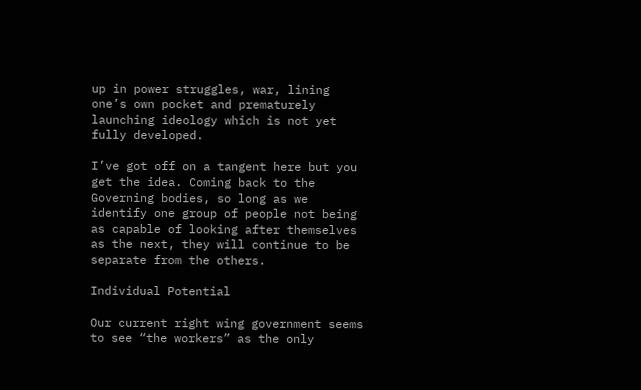up in power struggles, war, lining one’s own pocket and prematurely launching ideology which is not yet fully developed.

I’ve got off on a tangent here but you get the idea. Coming back to the Governing bodies, so long as we identify one group of people not being as capable of looking after themselves as the next, they will continue to be separate from the others.

Individual Potential

Our current right wing government seems to see “the workers” as the only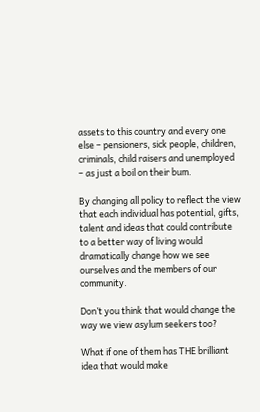assets to this country and every one else – pensioners, sick people, children, criminals, child raisers and unemployed – as just a boil on their bum.

By changing all policy to reflect the view that each individual has potential, gifts, talent and ideas that could contribute to a better way of living would dramatically change how we see ourselves and the members of our community.

Don’t you think that would change the way we view asylum seekers too?

What if one of them has THE brilliant idea that would make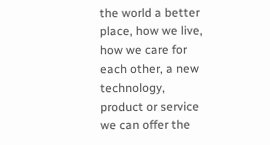the world a better place, how we live, how we care for each other, a new technology, product or service we can offer the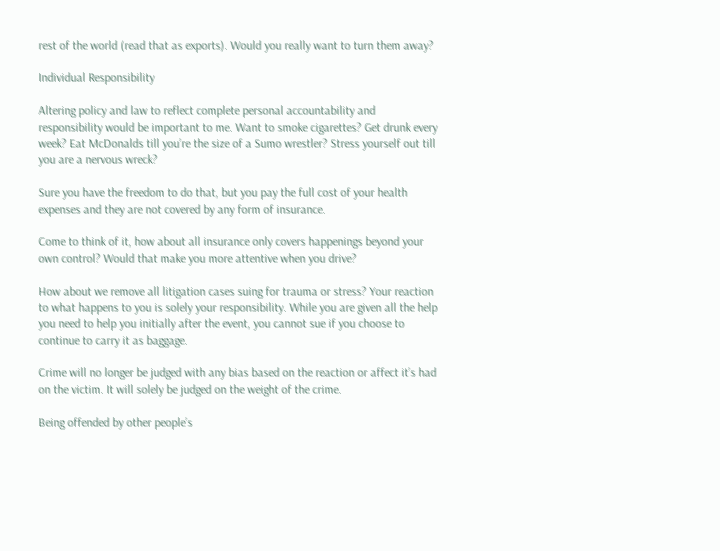rest of the world (read that as exports). Would you really want to turn them away?

Individual Responsibility

Altering policy and law to reflect complete personal accountability and responsibility would be important to me. Want to smoke cigarettes? Get drunk every week? Eat McDonalds till you’re the size of a Sumo wrestler? Stress yourself out till you are a nervous wreck?

Sure you have the freedom to do that, but you pay the full cost of your health expenses and they are not covered by any form of insurance.

Come to think of it, how about all insurance only covers happenings beyond your own control? Would that make you more attentive when you drive?

How about we remove all litigation cases suing for trauma or stress? Your reaction to what happens to you is solely your responsibility. While you are given all the help you need to help you initially after the event, you cannot sue if you choose to continue to carry it as baggage.

Crime will no longer be judged with any bias based on the reaction or affect it’s had on the victim. It will solely be judged on the weight of the crime.

Being offended by other people’s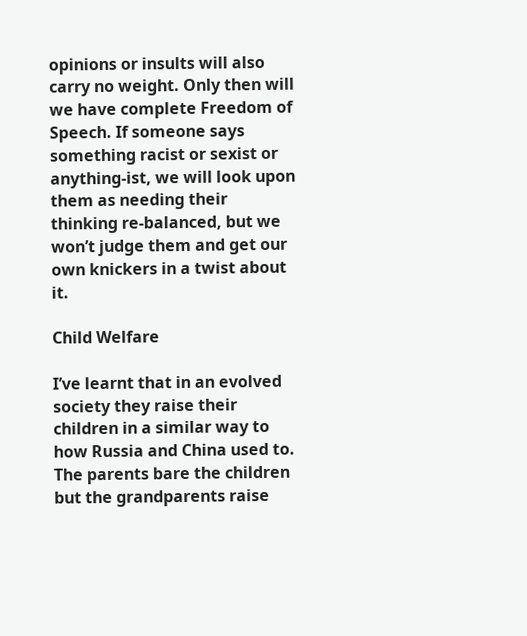opinions or insults will also carry no weight. Only then will we have complete Freedom of Speech. If someone says something racist or sexist or anything-ist, we will look upon them as needing their thinking re-balanced, but we won’t judge them and get our own knickers in a twist about it.

Child Welfare

I’ve learnt that in an evolved society they raise their children in a similar way to how Russia and China used to. The parents bare the children but the grandparents raise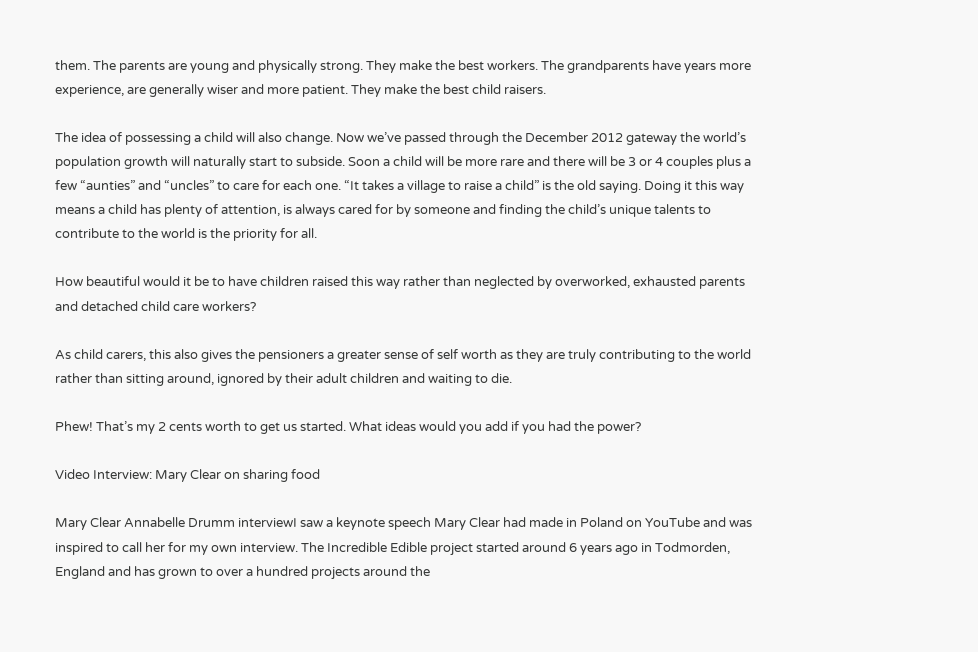them. The parents are young and physically strong. They make the best workers. The grandparents have years more experience, are generally wiser and more patient. They make the best child raisers.

The idea of possessing a child will also change. Now we’ve passed through the December 2012 gateway the world’s population growth will naturally start to subside. Soon a child will be more rare and there will be 3 or 4 couples plus a few “aunties” and “uncles” to care for each one. “It takes a village to raise a child” is the old saying. Doing it this way means a child has plenty of attention, is always cared for by someone and finding the child’s unique talents to contribute to the world is the priority for all.

How beautiful would it be to have children raised this way rather than neglected by overworked, exhausted parents and detached child care workers?

As child carers, this also gives the pensioners a greater sense of self worth as they are truly contributing to the world rather than sitting around, ignored by their adult children and waiting to die.

Phew! That’s my 2 cents worth to get us started. What ideas would you add if you had the power?

Video Interview: Mary Clear on sharing food

Mary Clear Annabelle Drumm interviewI saw a keynote speech Mary Clear had made in Poland on YouTube and was inspired to call her for my own interview. The Incredible Edible project started around 6 years ago in Todmorden, England and has grown to over a hundred projects around the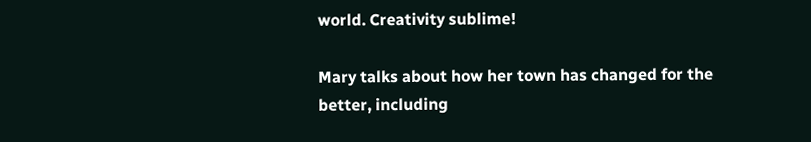world. Creativity sublime!

Mary talks about how her town has changed for the better, including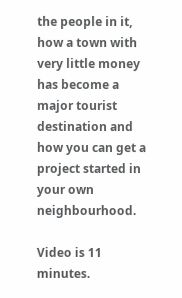the people in it, how a town with very little money has become a major tourist destination and how you can get a project started in your own neighbourhood.

Video is 11 minutes.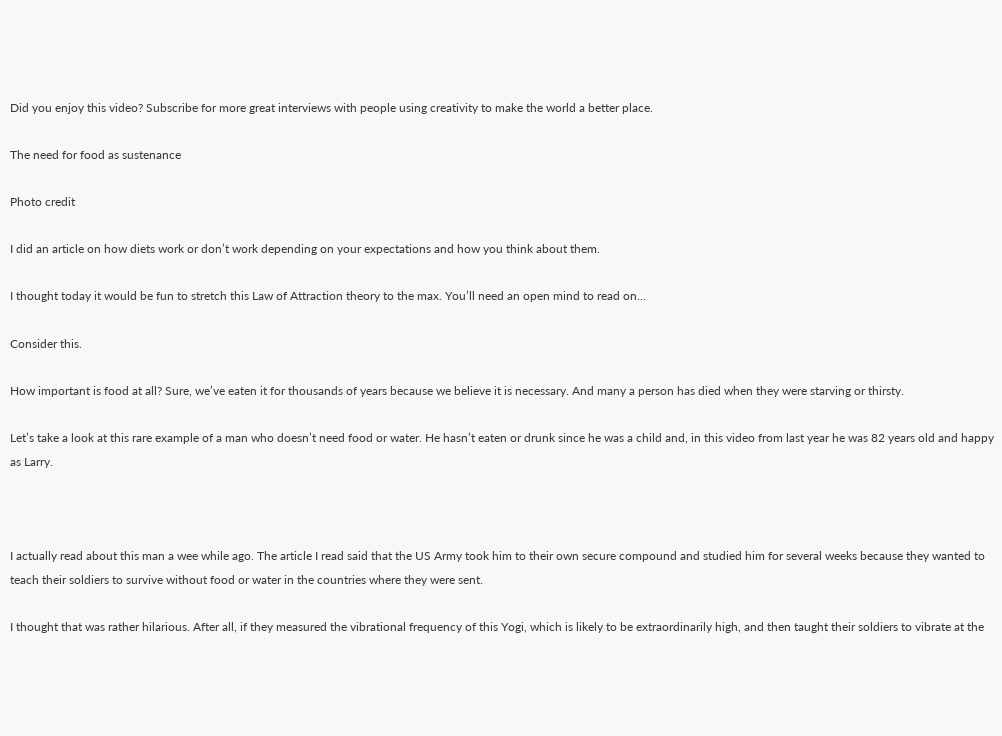Did you enjoy this video? Subscribe for more great interviews with people using creativity to make the world a better place.

The need for food as sustenance

Photo credit

I did an article on how diets work or don’t work depending on your expectations and how you think about them.

I thought today it would be fun to stretch this Law of Attraction theory to the max. You’ll need an open mind to read on…

Consider this.

How important is food at all? Sure, we’ve eaten it for thousands of years because we believe it is necessary. And many a person has died when they were starving or thirsty.

Let’s take a look at this rare example of a man who doesn’t need food or water. He hasn’t eaten or drunk since he was a child and, in this video from last year he was 82 years old and happy as Larry.



I actually read about this man a wee while ago. The article I read said that the US Army took him to their own secure compound and studied him for several weeks because they wanted to teach their soldiers to survive without food or water in the countries where they were sent.

I thought that was rather hilarious. After all, if they measured the vibrational frequency of this Yogi, which is likely to be extraordinarily high, and then taught their soldiers to vibrate at the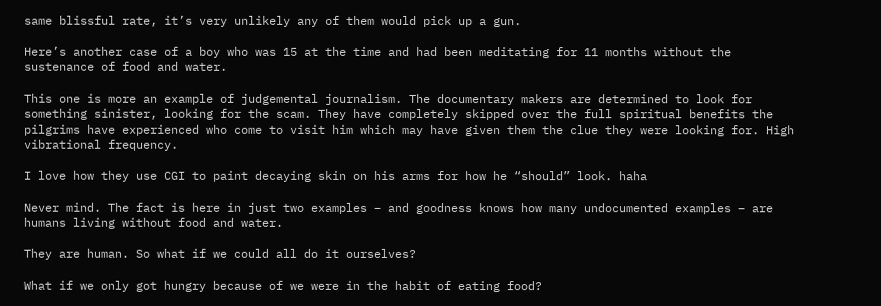same blissful rate, it’s very unlikely any of them would pick up a gun.

Here’s another case of a boy who was 15 at the time and had been meditating for 11 months without the sustenance of food and water.

This one is more an example of judgemental journalism. The documentary makers are determined to look for something sinister, looking for the scam. They have completely skipped over the full spiritual benefits the pilgrims have experienced who come to visit him which may have given them the clue they were looking for. High vibrational frequency.

I love how they use CGI to paint decaying skin on his arms for how he “should” look. haha

Never mind. The fact is here in just two examples – and goodness knows how many undocumented examples – are humans living without food and water.

They are human. So what if we could all do it ourselves?

What if we only got hungry because of we were in the habit of eating food?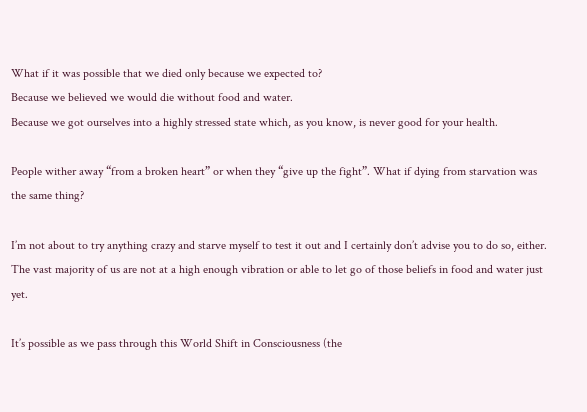What if it was possible that we died only because we expected to?
Because we believed we would die without food and water.
Because we got ourselves into a highly stressed state which, as you know, is never good for your health.

People wither away “from a broken heart” or when they “give up the fight”. What if dying from starvation was the same thing?

I’m not about to try anything crazy and starve myself to test it out and I certainly don’t advise you to do so, either. The vast majority of us are not at a high enough vibration or able to let go of those beliefs in food and water just yet.

It’s possible as we pass through this World Shift in Consciousness (the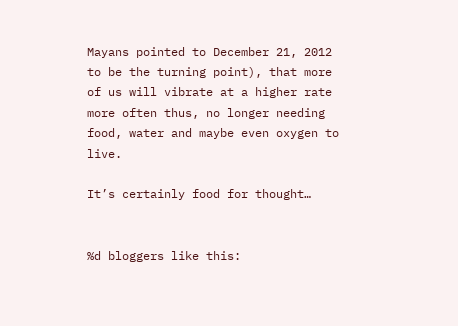Mayans pointed to December 21, 2012 to be the turning point), that more of us will vibrate at a higher rate more often thus, no longer needing food, water and maybe even oxygen to live.

It’s certainly food for thought…


%d bloggers like this: